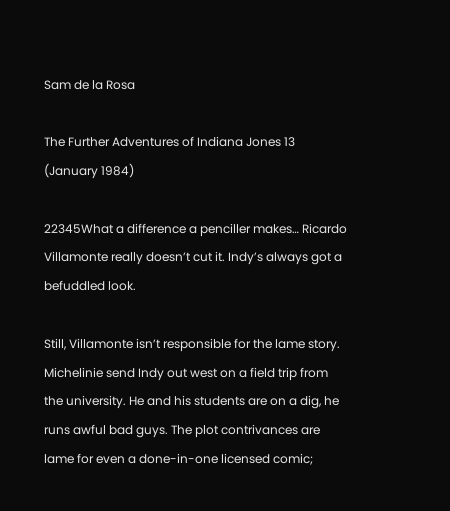Sam de la Rosa

The Further Adventures of Indiana Jones 13 (January 1984)

22345What a difference a penciller makes… Ricardo Villamonte really doesn’t cut it. Indy’s always got a befuddled look.

Still, Villamonte isn’t responsible for the lame story. Michelinie send Indy out west on a field trip from the university. He and his students are on a dig, he runs awful bad guys. The plot contrivances are lame for even a done-in-one licensed comic;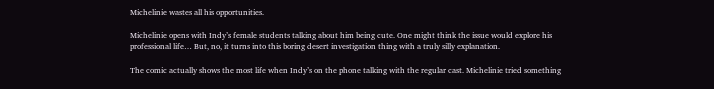Michelinie wastes all his opportunities.

Michelinie opens with Indy’s female students talking about him being cute. One might think the issue would explore his professional life… But, no, it turns into this boring desert investigation thing with a truly silly explanation.

The comic actually shows the most life when Indy’s on the phone talking with the regular cast. Michelinie tried something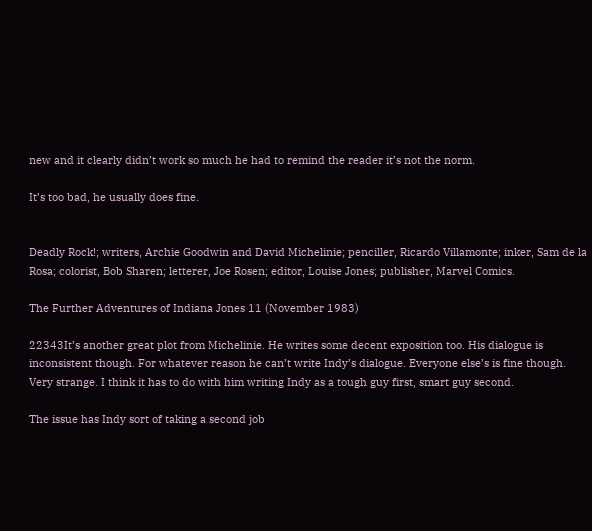new and it clearly didn’t work so much he had to remind the reader it’s not the norm.

It’s too bad, he usually does fine.


Deadly Rock!; writers, Archie Goodwin and David Michelinie; penciller, Ricardo Villamonte; inker, Sam de la Rosa; colorist, Bob Sharen; letterer, Joe Rosen; editor, Louise Jones; publisher, Marvel Comics.

The Further Adventures of Indiana Jones 11 (November 1983)

22343It’s another great plot from Michelinie. He writes some decent exposition too. His dialogue is inconsistent though. For whatever reason he can’t write Indy’s dialogue. Everyone else’s is fine though. Very strange. I think it has to do with him writing Indy as a tough guy first, smart guy second.

The issue has Indy sort of taking a second job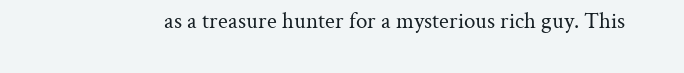as a treasure hunter for a mysterious rich guy. This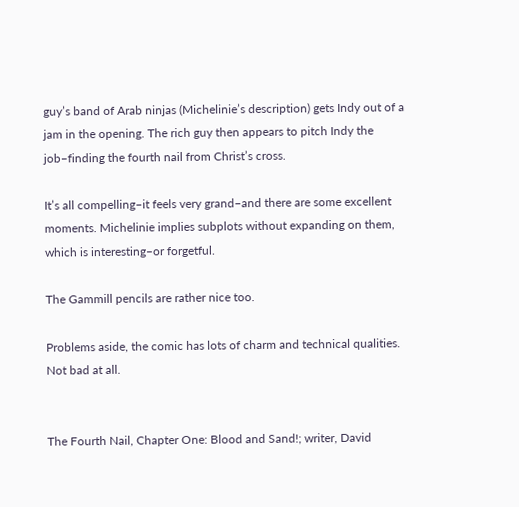guy’s band of Arab ninjas (Michelinie’s description) gets Indy out of a jam in the opening. The rich guy then appears to pitch Indy the job–finding the fourth nail from Christ’s cross.

It’s all compelling–it feels very grand–and there are some excellent moments. Michelinie implies subplots without expanding on them, which is interesting–or forgetful.

The Gammill pencils are rather nice too.

Problems aside, the comic has lots of charm and technical qualities. Not bad at all.


The Fourth Nail, Chapter One: Blood and Sand!; writer, David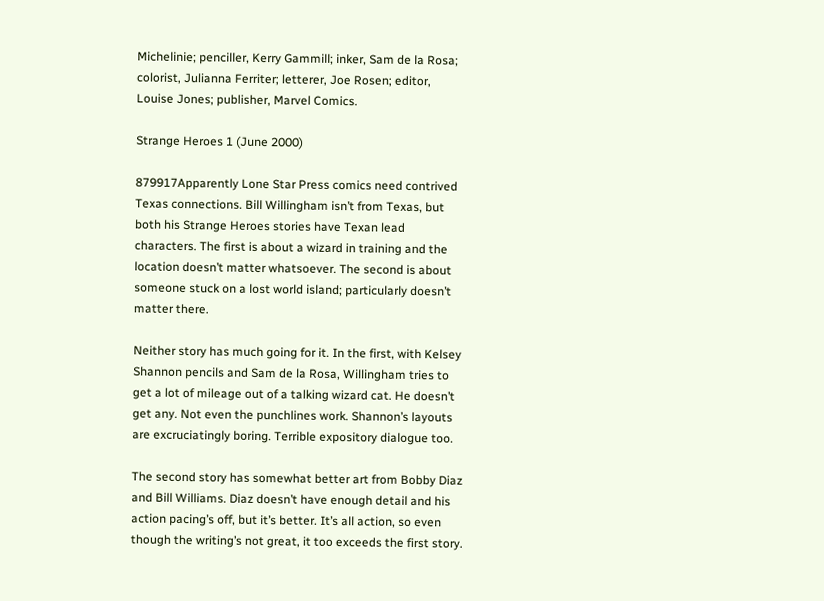Michelinie; penciller, Kerry Gammill; inker, Sam de la Rosa; colorist, Julianna Ferriter; letterer, Joe Rosen; editor, Louise Jones; publisher, Marvel Comics.

Strange Heroes 1 (June 2000)

879917Apparently Lone Star Press comics need contrived Texas connections. Bill Willingham isn’t from Texas, but both his Strange Heroes stories have Texan lead characters. The first is about a wizard in training and the location doesn’t matter whatsoever. The second is about someone stuck on a lost world island; particularly doesn’t matter there.

Neither story has much going for it. In the first, with Kelsey Shannon pencils and Sam de la Rosa, Willingham tries to get a lot of mileage out of a talking wizard cat. He doesn’t get any. Not even the punchlines work. Shannon’s layouts are excruciatingly boring. Terrible expository dialogue too.

The second story has somewhat better art from Bobby Diaz and Bill Williams. Diaz doesn’t have enough detail and his action pacing’s off, but it’s better. It’s all action, so even though the writing’s not great, it too exceeds the first story.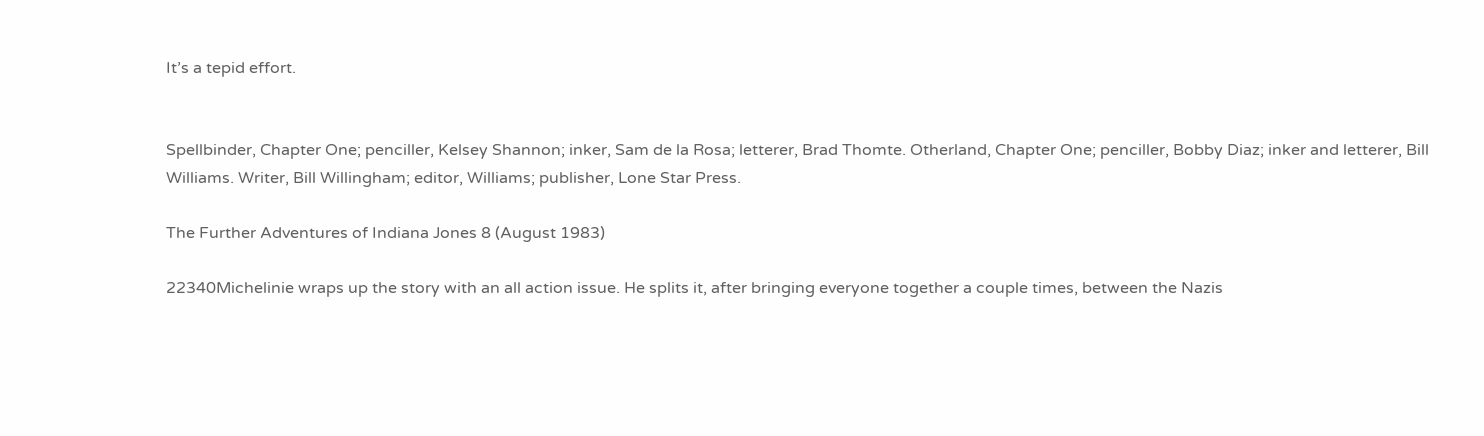It’s a tepid effort.


Spellbinder, Chapter One; penciller, Kelsey Shannon; inker, Sam de la Rosa; letterer, Brad Thomte. Otherland, Chapter One; penciller, Bobby Diaz; inker and letterer, Bill Williams. Writer, Bill Willingham; editor, Williams; publisher, Lone Star Press.

The Further Adventures of Indiana Jones 8 (August 1983)

22340Michelinie wraps up the story with an all action issue. He splits it, after bringing everyone together a couple times, between the Nazis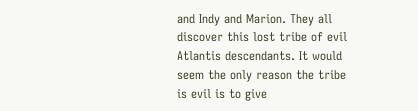and Indy and Marion. They all discover this lost tribe of evil Atlantis descendants. It would seem the only reason the tribe is evil is to give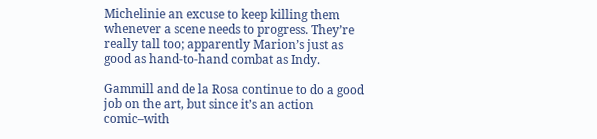Michelinie an excuse to keep killing them whenever a scene needs to progress. They’re really tall too; apparently Marion’s just as good as hand-to-hand combat as Indy.

Gammill and de la Rosa continue to do a good job on the art, but since it’s an action comic–with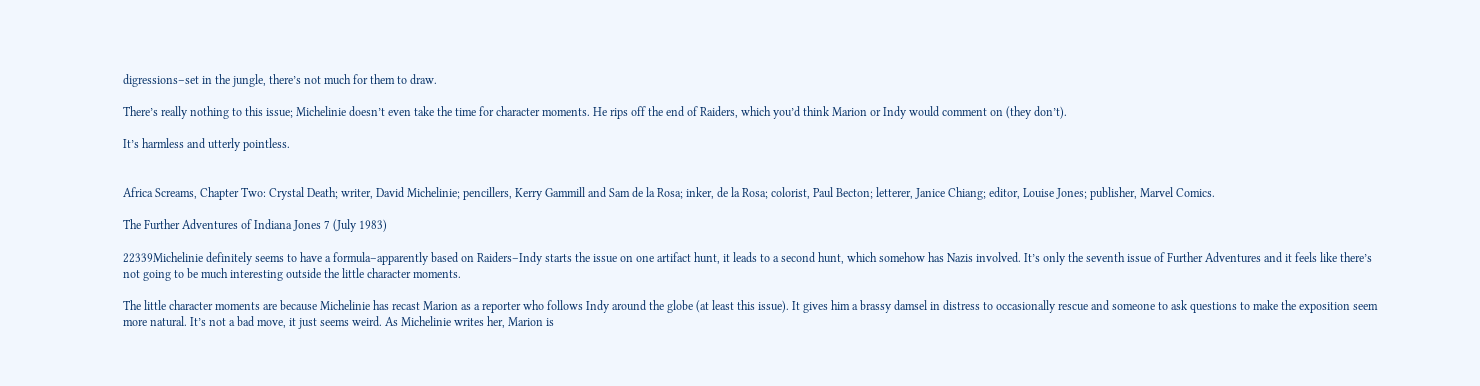digressions–set in the jungle, there’s not much for them to draw.

There’s really nothing to this issue; Michelinie doesn’t even take the time for character moments. He rips off the end of Raiders, which you’d think Marion or Indy would comment on (they don’t).

It’s harmless and utterly pointless.


Africa Screams, Chapter Two: Crystal Death; writer, David Michelinie; pencillers, Kerry Gammill and Sam de la Rosa; inker, de la Rosa; colorist, Paul Becton; letterer, Janice Chiang; editor, Louise Jones; publisher, Marvel Comics.

The Further Adventures of Indiana Jones 7 (July 1983)

22339Michelinie definitely seems to have a formula–apparently based on Raiders–Indy starts the issue on one artifact hunt, it leads to a second hunt, which somehow has Nazis involved. It’s only the seventh issue of Further Adventures and it feels like there’s not going to be much interesting outside the little character moments.

The little character moments are because Michelinie has recast Marion as a reporter who follows Indy around the globe (at least this issue). It gives him a brassy damsel in distress to occasionally rescue and someone to ask questions to make the exposition seem more natural. It’s not a bad move, it just seems weird. As Michelinie writes her, Marion is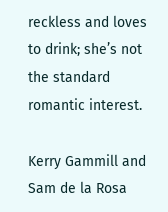reckless and loves to drink; she’s not the standard romantic interest.

Kerry Gammill and Sam de la Rosa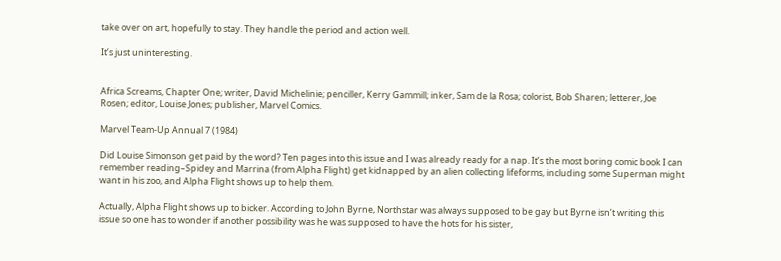take over on art, hopefully to stay. They handle the period and action well.

It’s just uninteresting.


Africa Screams, Chapter One; writer, David Michelinie; penciller, Kerry Gammill; inker, Sam de la Rosa; colorist, Bob Sharen; letterer, Joe Rosen; editor, Louise Jones; publisher, Marvel Comics.

Marvel Team-Up Annual 7 (1984)

Did Louise Simonson get paid by the word? Ten pages into this issue and I was already ready for a nap. It’s the most boring comic book I can remember reading–Spidey and Marrina (from Alpha Flight) get kidnapped by an alien collecting lifeforms, including some Superman might want in his zoo, and Alpha Flight shows up to help them.

Actually, Alpha Flight shows up to bicker. According to John Byrne, Northstar was always supposed to be gay but Byrne isn’t writing this issue so one has to wonder if another possibility was he was supposed to have the hots for his sister,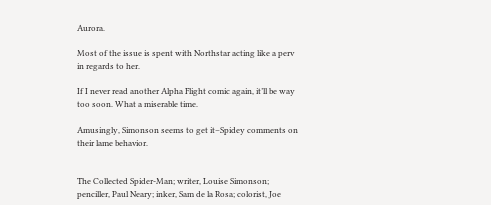Aurora.

Most of the issue is spent with Northstar acting like a perv in regards to her.

If I never read another Alpha Flight comic again, it’ll be way too soon. What a miserable time.

Amusingly, Simonson seems to get it–Spidey comments on their lame behavior.


The Collected Spider-Man; writer, Louise Simonson; penciller, Paul Neary; inker, Sam de la Rosa; colorist, Joe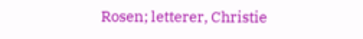Rosen; letterer, Christie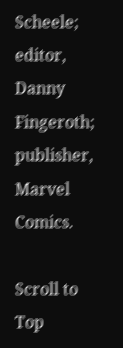Scheele; editor, Danny Fingeroth; publisher, Marvel Comics.

Scroll to Top